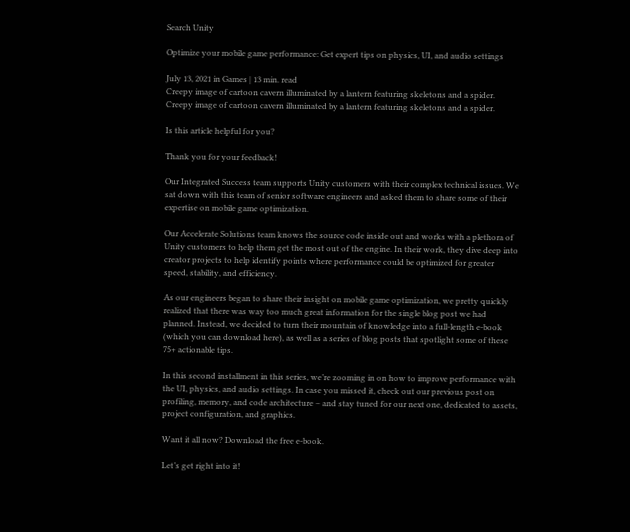Search Unity

Optimize your mobile game performance: Get expert tips on physics, UI, and audio settings

July 13, 2021 in Games | 13 min. read
Creepy image of cartoon cavern illuminated by a lantern featuring skeletons and a spider.
Creepy image of cartoon cavern illuminated by a lantern featuring skeletons and a spider.

Is this article helpful for you?

Thank you for your feedback!

Our Integrated Success team supports Unity customers with their complex technical issues. We sat down with this team of senior software engineers and asked them to share some of their expertise on mobile game optimization.

Our Accelerate Solutions team knows the source code inside out and works with a plethora of Unity customers to help them get the most out of the engine. In their work, they dive deep into creator projects to help identify points where performance could be optimized for greater speed, stability, and efficiency.

As our engineers began to share their insight on mobile game optimization, we pretty quickly realized that there was way too much great information for the single blog post we had planned. Instead, we decided to turn their mountain of knowledge into a full-length e-book (which you can download here), as well as a series of blog posts that spotlight some of these 75+ actionable tips.

In this second installment in this series, we’re zooming in on how to improve performance with the UI, physics, and audio settings. In case you missed it, check out our previous post on profiling, memory, and code architecture – and stay tuned for our next one, dedicated to assets, project configuration, and graphics.

Want it all now? Download the free e-book.

Let’s get right into it!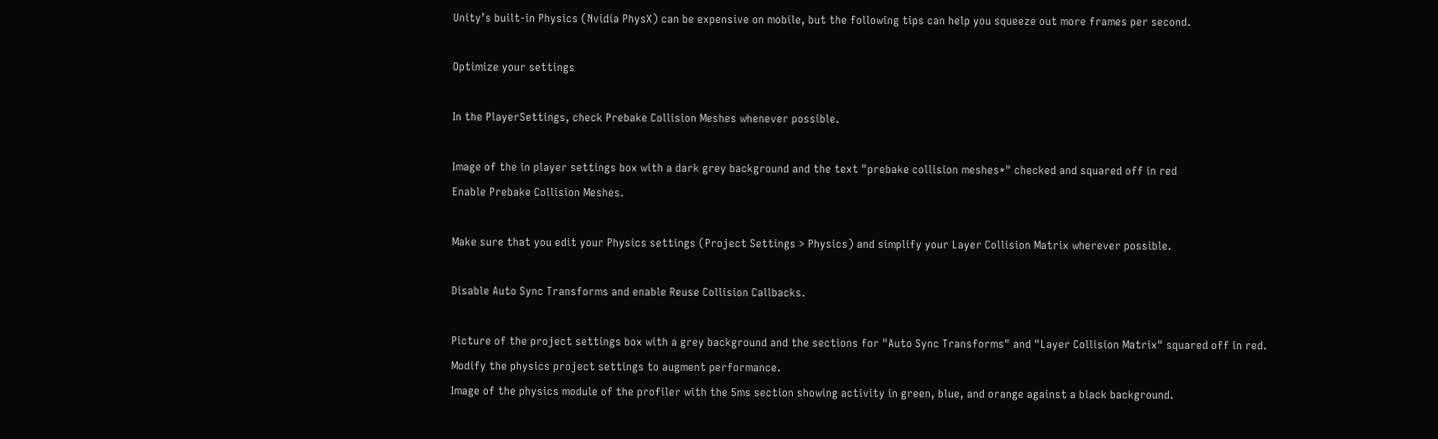Unity’s built-in Physics (Nvidia PhysX) can be expensive on mobile, but the following tips can help you squeeze out more frames per second.

Optimize your settings

In the PlayerSettings, check Prebake Collision Meshes whenever possible.

Image of the in player settings box with a dark grey background and the text "prebake collision meshes*" checked and squared off in red
Enable Prebake Collision Meshes.

Make sure that you edit your Physics settings (Project Settings > Physics) and simplify your Layer Collision Matrix wherever possible.

Disable Auto Sync Transforms and enable Reuse Collision Callbacks.

Picture of the project settings box with a grey background and the sections for "Auto Sync Transforms" and "Layer Collision Matrix" squared off in red.
Modify the physics project settings to augment performance.
Image of the physics module of the profiler with the 5ms section showing activity in green, blue, and orange against a black background.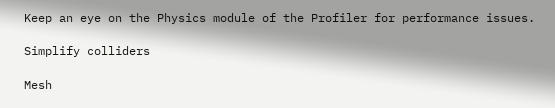Keep an eye on the Physics module of the Profiler for performance issues.

Simplify colliders

Mesh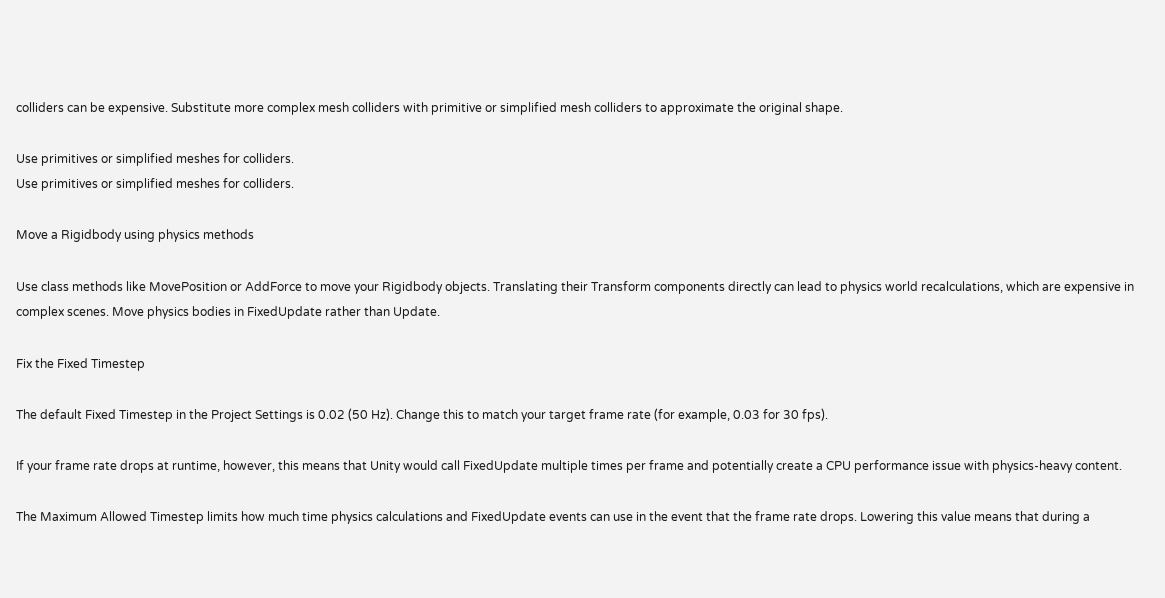colliders can be expensive. Substitute more complex mesh colliders with primitive or simplified mesh colliders to approximate the original shape.

Use primitives or simplified meshes for colliders.
Use primitives or simplified meshes for colliders.

Move a Rigidbody using physics methods

Use class methods like MovePosition or AddForce to move your Rigidbody objects. Translating their Transform components directly can lead to physics world recalculations, which are expensive in complex scenes. Move physics bodies in FixedUpdate rather than Update.

Fix the Fixed Timestep

The default Fixed Timestep in the Project Settings is 0.02 (50 Hz). Change this to match your target frame rate (for example, 0.03 for 30 fps).

If your frame rate drops at runtime, however, this means that Unity would call FixedUpdate multiple times per frame and potentially create a CPU performance issue with physics-heavy content.

The Maximum Allowed Timestep limits how much time physics calculations and FixedUpdate events can use in the event that the frame rate drops. Lowering this value means that during a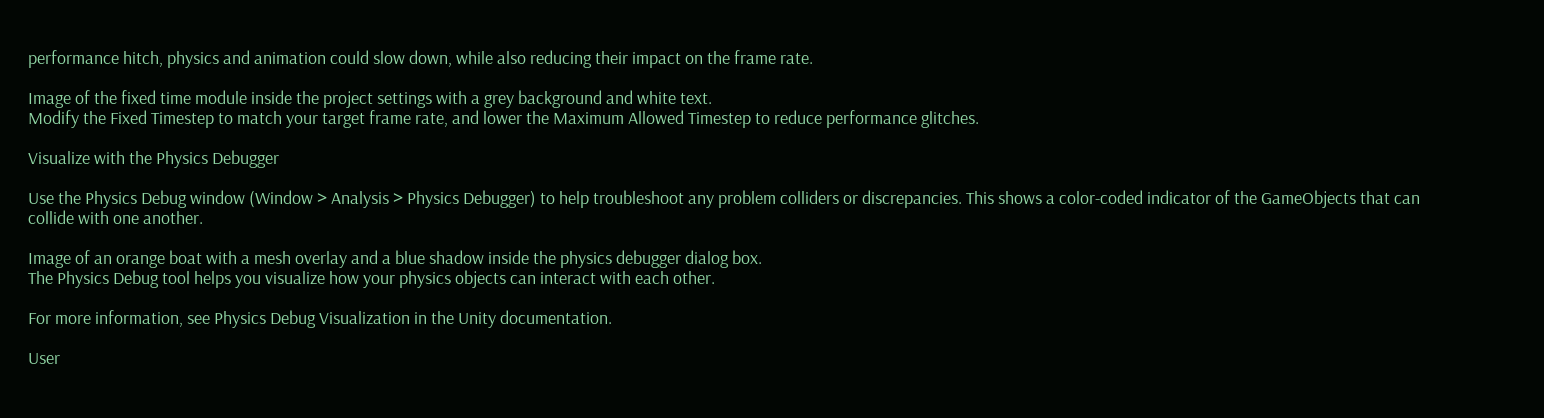performance hitch, physics and animation could slow down, while also reducing their impact on the frame rate.

Image of the fixed time module inside the project settings with a grey background and white text.
Modify the Fixed Timestep to match your target frame rate, and lower the Maximum Allowed Timestep to reduce performance glitches.

Visualize with the Physics Debugger

Use the Physics Debug window (Window > Analysis > Physics Debugger) to help troubleshoot any problem colliders or discrepancies. This shows a color-coded indicator of the GameObjects that can collide with one another.

Image of an orange boat with a mesh overlay and a blue shadow inside the physics debugger dialog box.
The Physics Debug tool helps you visualize how your physics objects can interact with each other.

For more information, see Physics Debug Visualization in the Unity documentation.

User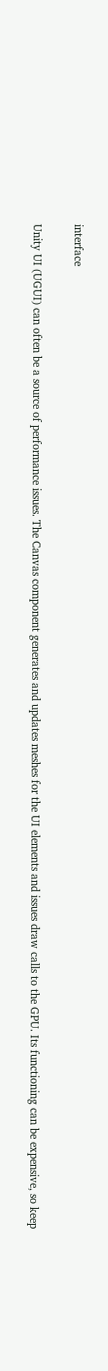interface

Unity UI (UGUI) can often be a source of performance issues. The Canvas component generates and updates meshes for the UI elements and issues draw calls to the GPU. Its functioning can be expensive, so keep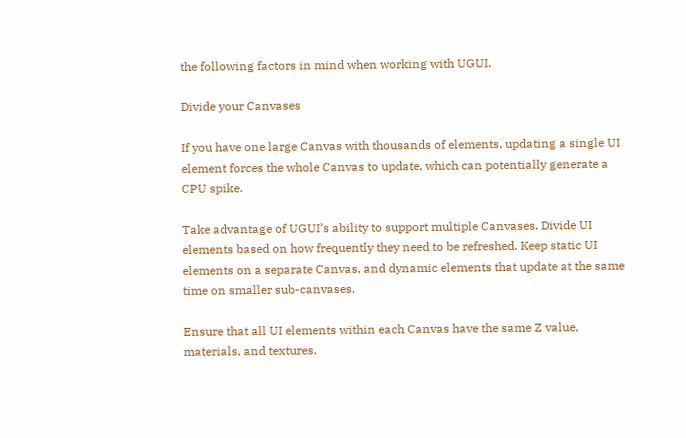the following factors in mind when working with UGUI.

Divide your Canvases

If you have one large Canvas with thousands of elements, updating a single UI element forces the whole Canvas to update, which can potentially generate a CPU spike.

Take advantage of UGUI’s ability to support multiple Canvases. Divide UI elements based on how frequently they need to be refreshed. Keep static UI elements on a separate Canvas, and dynamic elements that update at the same time on smaller sub-canvases.

Ensure that all UI elements within each Canvas have the same Z value, materials, and textures.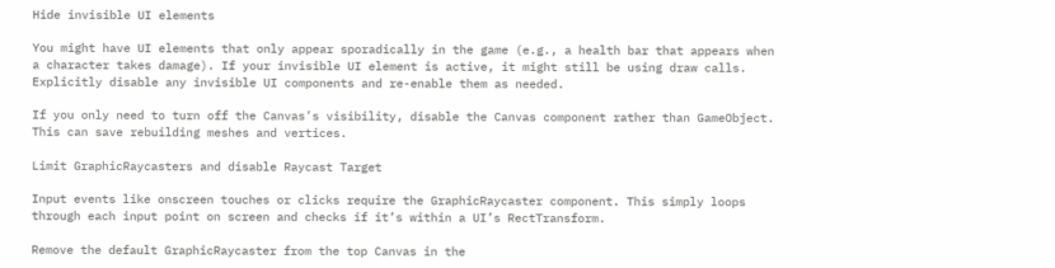Hide invisible UI elements

You might have UI elements that only appear sporadically in the game (e.g., a health bar that appears when a character takes damage). If your invisible UI element is active, it might still be using draw calls. Explicitly disable any invisible UI components and re-enable them as needed.

If you only need to turn off the Canvas’s visibility, disable the Canvas component rather than GameObject. This can save rebuilding meshes and vertices.

Limit GraphicRaycasters and disable Raycast Target

Input events like onscreen touches or clicks require the GraphicRaycaster component. This simply loops through each input point on screen and checks if it’s within a UI’s RectTransform.

Remove the default GraphicRaycaster from the top Canvas in the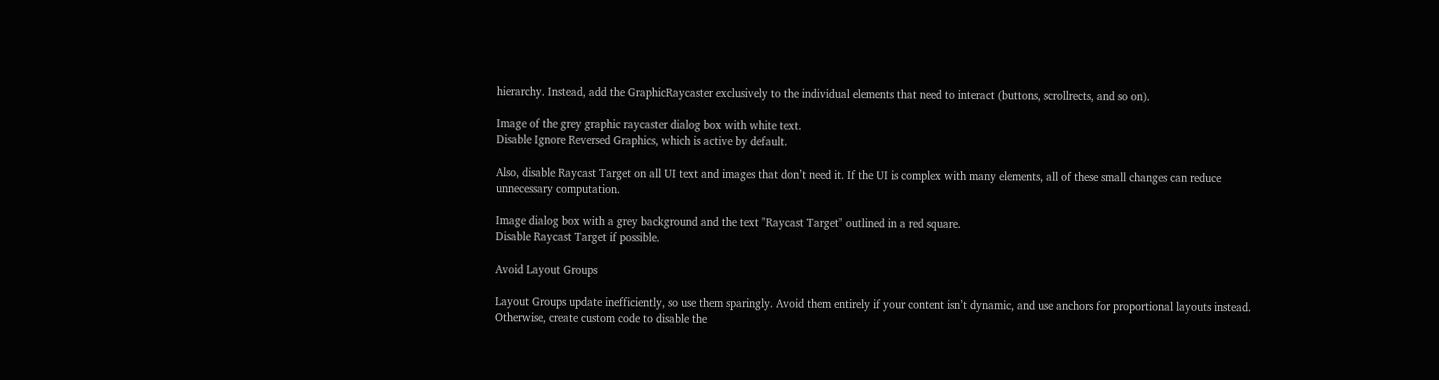hierarchy. Instead, add the GraphicRaycaster exclusively to the individual elements that need to interact (buttons, scrollrects, and so on).

Image of the grey graphic raycaster dialog box with white text.
Disable Ignore Reversed Graphics, which is active by default.

Also, disable Raycast Target on all UI text and images that don’t need it. If the UI is complex with many elements, all of these small changes can reduce unnecessary computation.

Image dialog box with a grey background and the text "Raycast Target" outlined in a red square.
Disable Raycast Target if possible.

Avoid Layout Groups

Layout Groups update inefficiently, so use them sparingly. Avoid them entirely if your content isn’t dynamic, and use anchors for proportional layouts instead. Otherwise, create custom code to disable the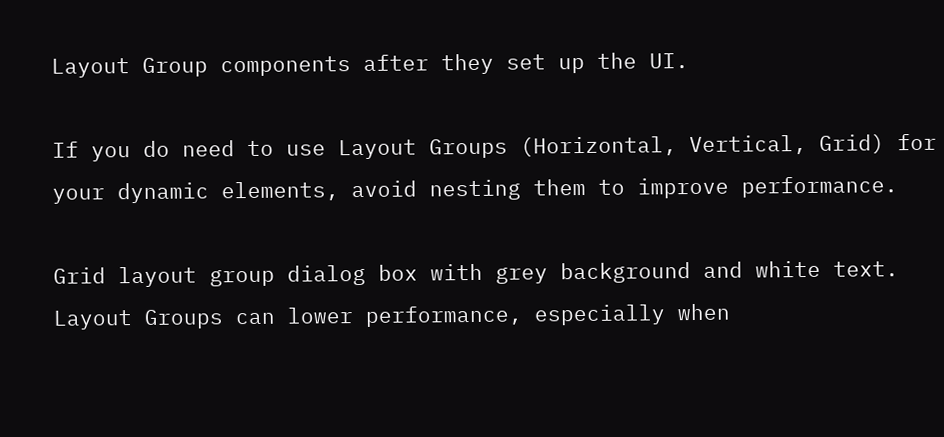Layout Group components after they set up the UI.

If you do need to use Layout Groups (Horizontal, Vertical, Grid) for your dynamic elements, avoid nesting them to improve performance.

Grid layout group dialog box with grey background and white text.
Layout Groups can lower performance, especially when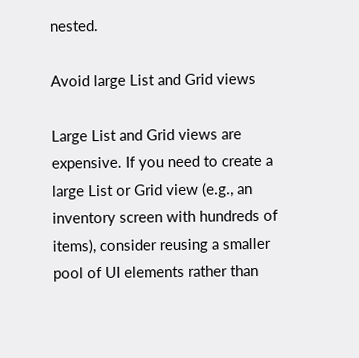nested.

Avoid large List and Grid views

Large List and Grid views are expensive. If you need to create a large List or Grid view (e.g., an inventory screen with hundreds of items), consider reusing a smaller pool of UI elements rather than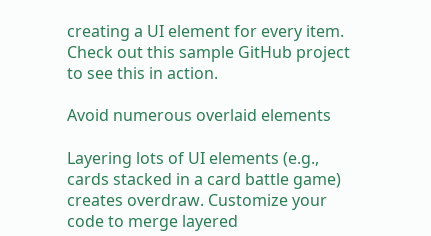creating a UI element for every item. Check out this sample GitHub project to see this in action.

Avoid numerous overlaid elements

Layering lots of UI elements (e.g., cards stacked in a card battle game) creates overdraw. Customize your code to merge layered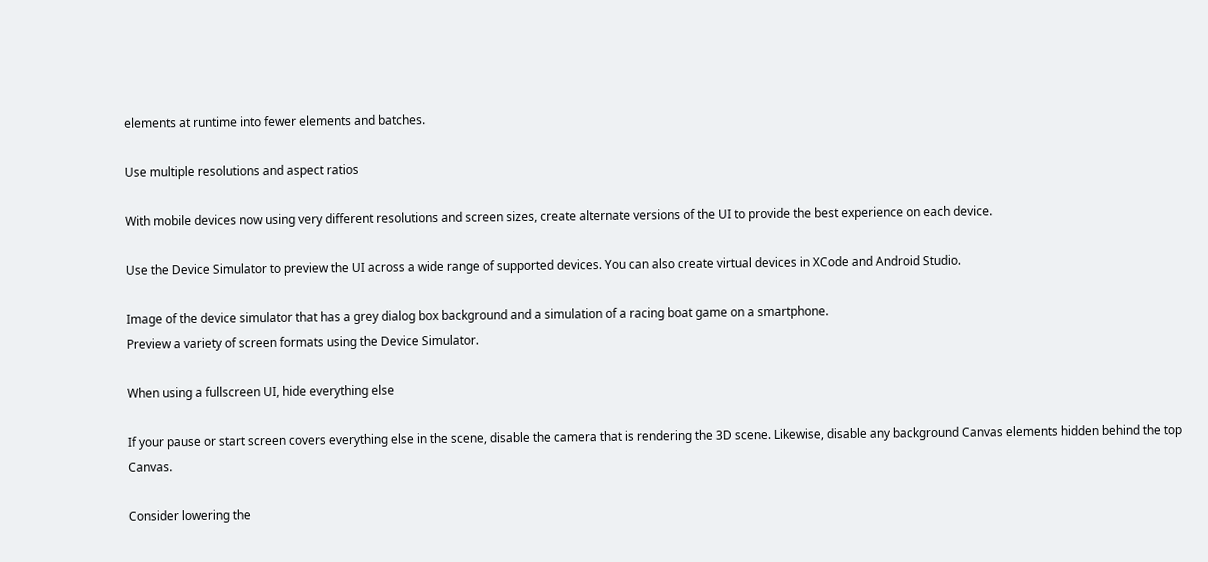elements at runtime into fewer elements and batches.

Use multiple resolutions and aspect ratios

With mobile devices now using very different resolutions and screen sizes, create alternate versions of the UI to provide the best experience on each device.

Use the Device Simulator to preview the UI across a wide range of supported devices. You can also create virtual devices in XCode and Android Studio.

Image of the device simulator that has a grey dialog box background and a simulation of a racing boat game on a smartphone.
Preview a variety of screen formats using the Device Simulator.

When using a fullscreen UI, hide everything else

If your pause or start screen covers everything else in the scene, disable the camera that is rendering the 3D scene. Likewise, disable any background Canvas elements hidden behind the top Canvas.

Consider lowering the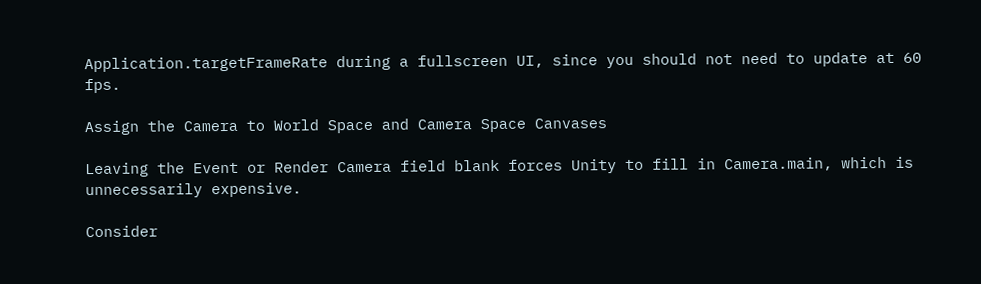Application.targetFrameRate during a fullscreen UI, since you should not need to update at 60 fps.

Assign the Camera to World Space and Camera Space Canvases

Leaving the Event or Render Camera field blank forces Unity to fill in Camera.main, which is unnecessarily expensive.

Consider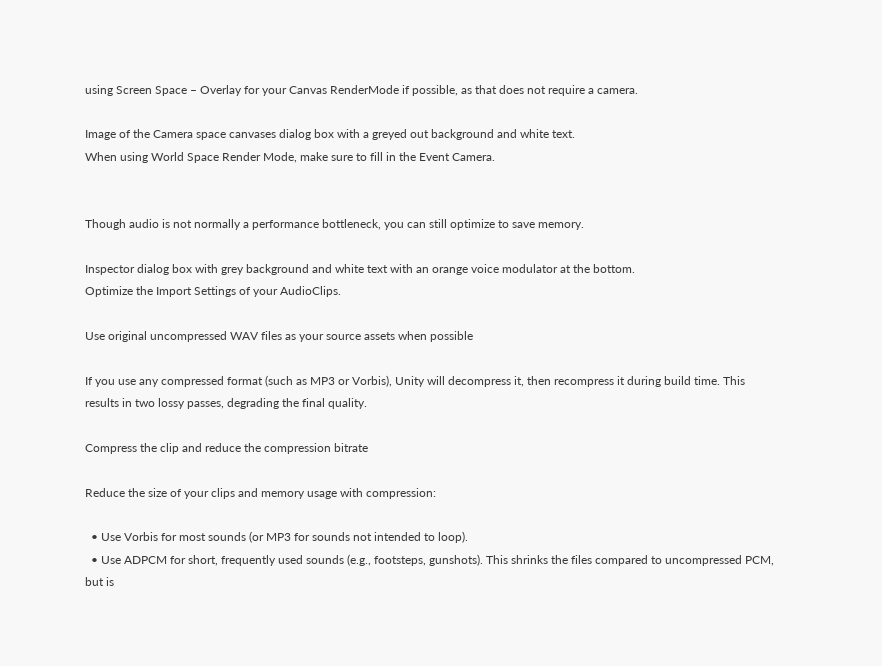using Screen Space – Overlay for your Canvas RenderMode if possible, as that does not require a camera.

Image of the Camera space canvases dialog box with a greyed out background and white text.
When using World Space Render Mode, make sure to fill in the Event Camera.


Though audio is not normally a performance bottleneck, you can still optimize to save memory.

Inspector dialog box with grey background and white text with an orange voice modulator at the bottom.
Optimize the Import Settings of your AudioClips.

Use original uncompressed WAV files as your source assets when possible

If you use any compressed format (such as MP3 or Vorbis), Unity will decompress it, then recompress it during build time. This results in two lossy passes, degrading the final quality.

Compress the clip and reduce the compression bitrate

Reduce the size of your clips and memory usage with compression:

  • Use Vorbis for most sounds (or MP3 for sounds not intended to loop).
  • Use ADPCM for short, frequently used sounds (e.g., footsteps, gunshots). This shrinks the files compared to uncompressed PCM, but is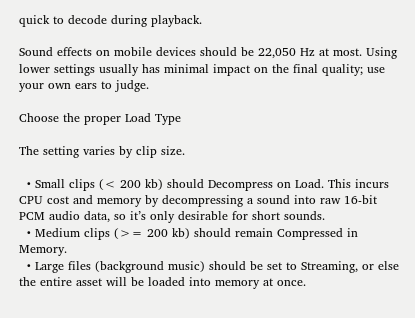quick to decode during playback.

Sound effects on mobile devices should be 22,050 Hz at most. Using lower settings usually has minimal impact on the final quality; use your own ears to judge.

Choose the proper Load Type

The setting varies by clip size.

  • Small clips (< 200 kb) should Decompress on Load. This incurs CPU cost and memory by decompressing a sound into raw 16-bit PCM audio data, so it’s only desirable for short sounds.
  • Medium clips (>= 200 kb) should remain Compressed in Memory.
  • Large files (background music) should be set to Streaming, or else the entire asset will be loaded into memory at once.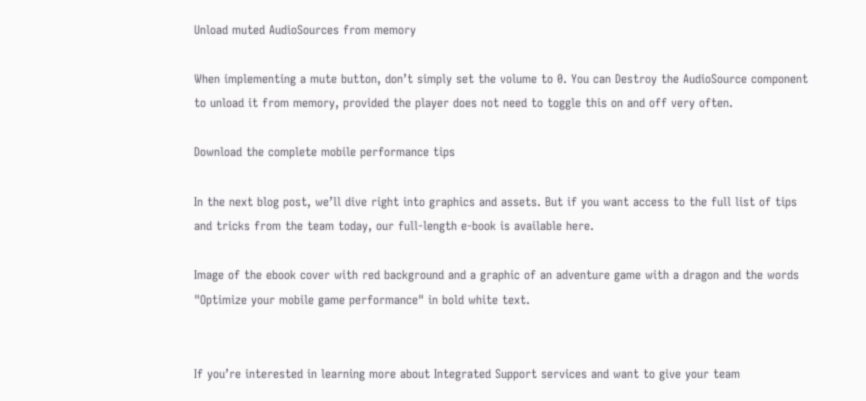Unload muted AudioSources from memory

When implementing a mute button, don’t simply set the volume to 0. You can Destroy the AudioSource component to unload it from memory, provided the player does not need to toggle this on and off very often.

Download the complete mobile performance tips

In the next blog post, we’ll dive right into graphics and assets. But if you want access to the full list of tips and tricks from the team today, our full-length e-book is available here.

Image of the ebook cover with red background and a graphic of an adventure game with a dragon and the words "Optimize your mobile game performance" in bold white text.


If you’re interested in learning more about Integrated Support services and want to give your team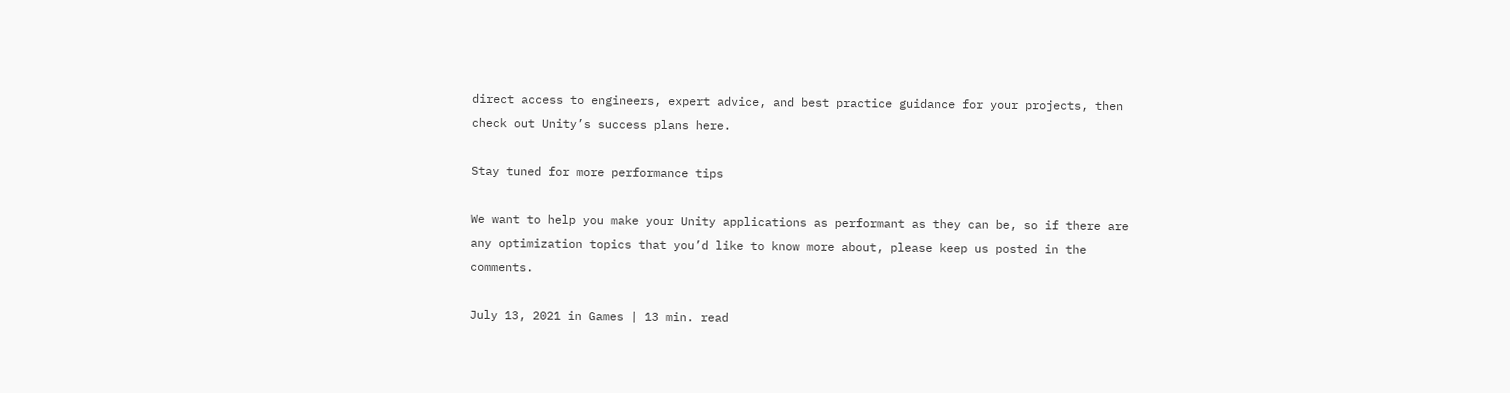direct access to engineers, expert advice, and best practice guidance for your projects, then check out Unity’s success plans here.

Stay tuned for more performance tips

We want to help you make your Unity applications as performant as they can be, so if there are any optimization topics that you’d like to know more about, please keep us posted in the comments.

July 13, 2021 in Games | 13 min. read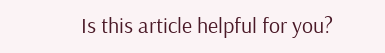Is this article helpful for you?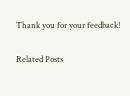Thank you for your feedback!

Related Posts